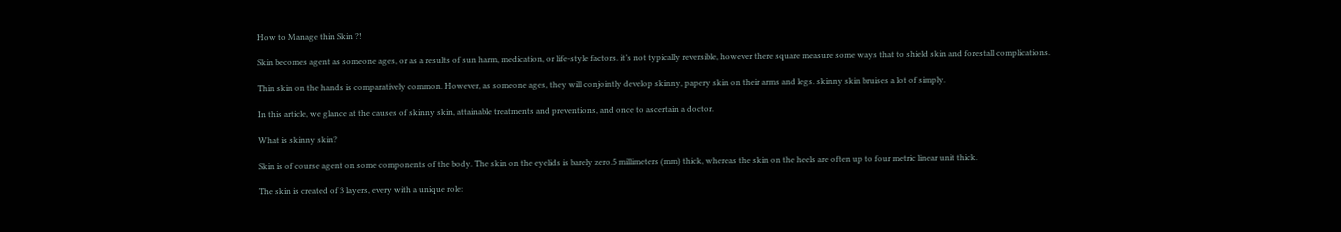How to Manage thin Skin ?!

Skin becomes agent as someone ages, or as a results of sun harm, medication, or life-style factors. it’s not typically reversible, however there square measure some ways that to shield skin and forestall complications.

Thin skin on the hands is comparatively common. However, as someone ages, they will conjointly develop skinny, papery skin on their arms and legs. skinny skin bruises a lot of simply.

In this article, we glance at the causes of skinny skin, attainable treatments and preventions, and once to ascertain a doctor.

What is skinny skin?

Skin is of course agent on some components of the body. The skin on the eyelids is barely zero.5 millimeters (mm) thick, whereas the skin on the heels are often up to four metric linear unit thick.

The skin is created of 3 layers, every with a unique role: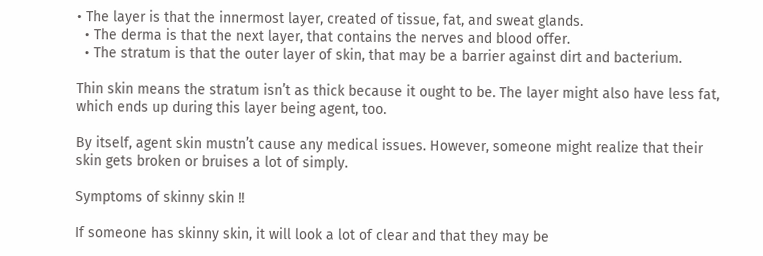• The layer is that the innermost layer, created of tissue, fat, and sweat glands.
  • The derma is that the next layer, that contains the nerves and blood offer.
  • The stratum is that the outer layer of skin, that may be a barrier against dirt and bacterium.

Thin skin means the stratum isn’t as thick because it ought to be. The layer might also have less fat, which ends up during this layer being agent, too.

By itself, agent skin mustn’t cause any medical issues. However, someone might realize that their skin gets broken or bruises a lot of simply.

Symptoms of skinny skin !!

If someone has skinny skin, it will look a lot of clear and that they may be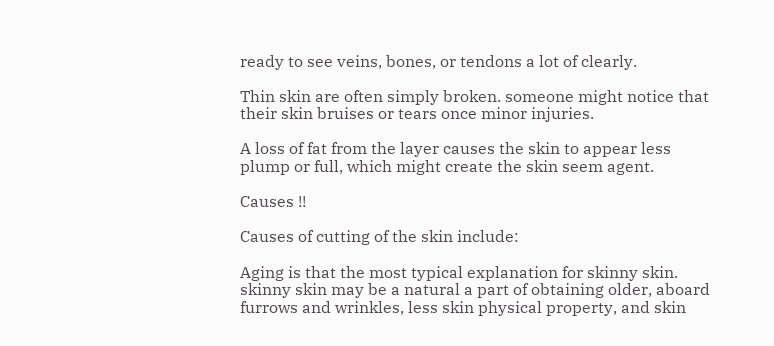ready to see veins, bones, or tendons a lot of clearly.

Thin skin are often simply broken. someone might notice that their skin bruises or tears once minor injuries.

A loss of fat from the layer causes the skin to appear less plump or full, which might create the skin seem agent.

Causes !!

Causes of cutting of the skin include:

Aging is that the most typical explanation for skinny skin. skinny skin may be a natural a part of obtaining older, aboard furrows and wrinkles, less skin physical property, and skin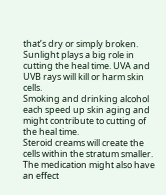that’s dry or simply broken.
Sunlight plays a big role in cutting the heal time. UVA and UVB rays will kill or harm skin cells.
Smoking and drinking alcohol each speed up skin aging and might contribute to cutting of the heal time.
Steroid creams will create the cells within the stratum smaller. The medication might also have an effect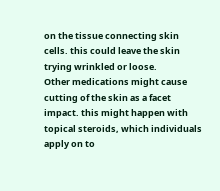on the tissue connecting skin cells. this could leave the skin trying wrinkled or loose.
Other medications might cause cutting of the skin as a facet impact. this might happen with topical steroids, which individuals apply on to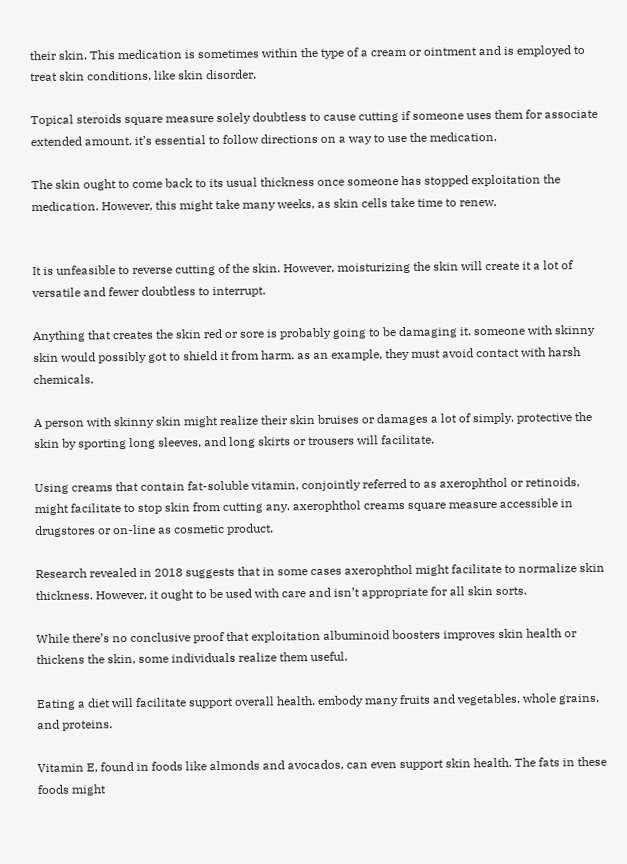their skin. This medication is sometimes within the type of a cream or ointment and is employed to treat skin conditions, like skin disorder.

Topical steroids square measure solely doubtless to cause cutting if someone uses them for associate extended amount. it’s essential to follow directions on a way to use the medication.

The skin ought to come back to its usual thickness once someone has stopped exploitation the medication. However, this might take many weeks, as skin cells take time to renew.


It is unfeasible to reverse cutting of the skin. However, moisturizing the skin will create it a lot of versatile and fewer doubtless to interrupt.

Anything that creates the skin red or sore is probably going to be damaging it. someone with skinny skin would possibly got to shield it from harm. as an example, they must avoid contact with harsh chemicals.

A person with skinny skin might realize their skin bruises or damages a lot of simply. protective the skin by sporting long sleeves, and long skirts or trousers will facilitate.

Using creams that contain fat-soluble vitamin, conjointly referred to as axerophthol or retinoids, might facilitate to stop skin from cutting any. axerophthol creams square measure accessible in drugstores or on-line as cosmetic product.

Research revealed in 2018 suggests that in some cases axerophthol might facilitate to normalize skin thickness. However, it ought to be used with care and isn’t appropriate for all skin sorts.

While there’s no conclusive proof that exploitation albuminoid boosters improves skin health or thickens the skin, some individuals realize them useful.

Eating a diet will facilitate support overall health. embody many fruits and vegetables, whole grains, and proteins.

Vitamin E, found in foods like almonds and avocados, can even support skin health. The fats in these foods might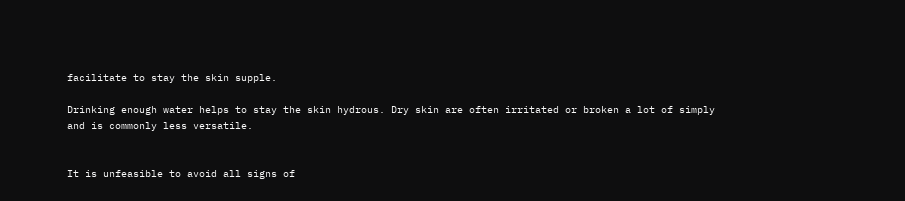facilitate to stay the skin supple.

Drinking enough water helps to stay the skin hydrous. Dry skin are often irritated or broken a lot of simply and is commonly less versatile.


It is unfeasible to avoid all signs of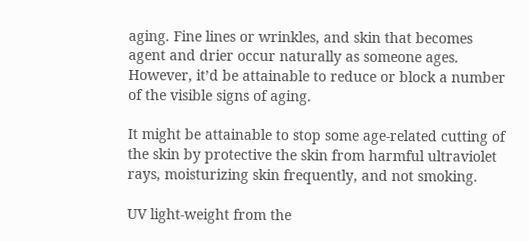aging. Fine lines or wrinkles, and skin that becomes agent and drier occur naturally as someone ages. However, it’d be attainable to reduce or block a number of the visible signs of aging.

It might be attainable to stop some age-related cutting of the skin by protective the skin from harmful ultraviolet rays, moisturizing skin frequently, and not smoking.

UV light-weight from the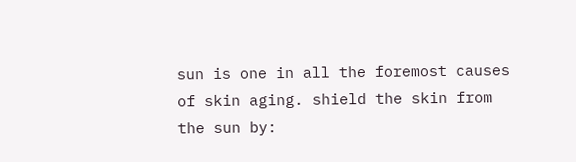sun is one in all the foremost causes of skin aging. shield the skin from the sun by: